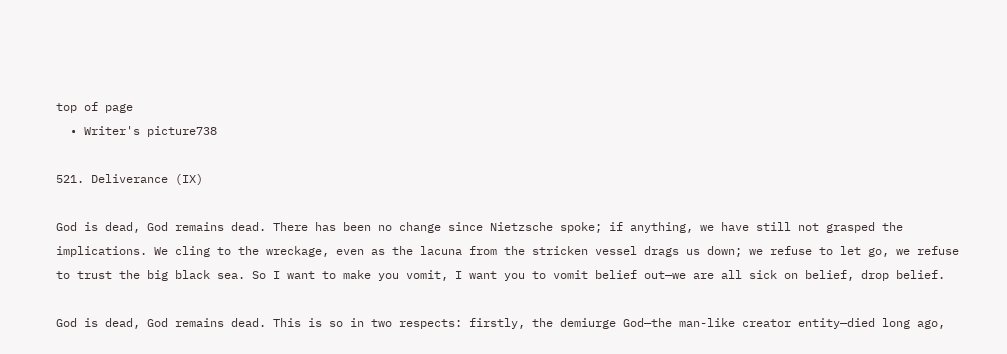top of page
  • Writer's picture738

521. Deliverance (IX)

God is dead, God remains dead. There has been no change since Nietzsche spoke; if anything, we have still not grasped the implications. We cling to the wreckage, even as the lacuna from the stricken vessel drags us down; we refuse to let go, we refuse to trust the big black sea. So I want to make you vomit, I want you to vomit belief out—we are all sick on belief, drop belief.

God is dead, God remains dead. This is so in two respects: firstly, the demiurge God—the man-like creator entity—died long ago,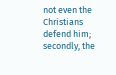not even the Christians defend him; secondly, the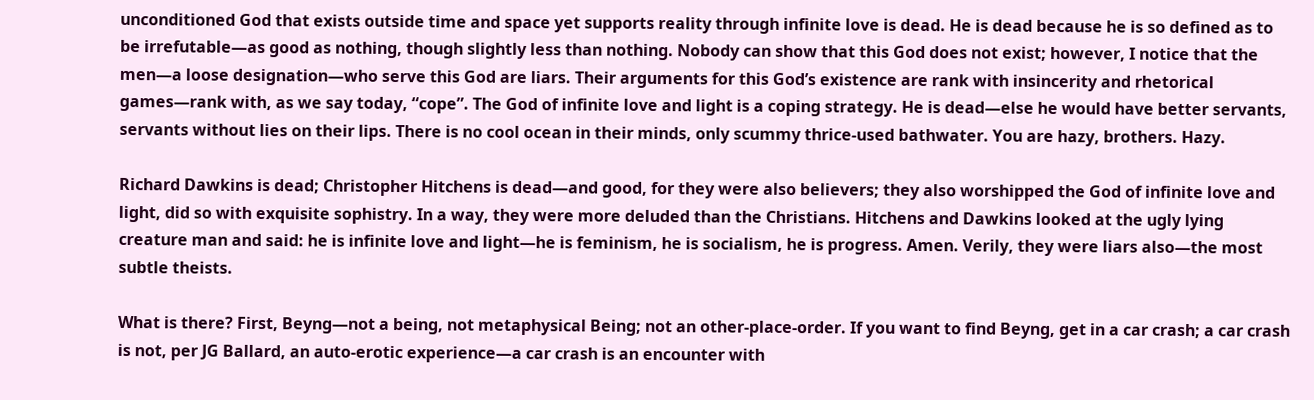unconditioned God that exists outside time and space yet supports reality through infinite love is dead. He is dead because he is so defined as to be irrefutable—as good as nothing, though slightly less than nothing. Nobody can show that this God does not exist; however, I notice that the men—a loose designation—who serve this God are liars. Their arguments for this God’s existence are rank with insincerity and rhetorical games—rank with, as we say today, “cope”. The God of infinite love and light is a coping strategy. He is dead—else he would have better servants, servants without lies on their lips. There is no cool ocean in their minds, only scummy thrice-used bathwater. You are hazy, brothers. Hazy.

Richard Dawkins is dead; Christopher Hitchens is dead—and good, for they were also believers; they also worshipped the God of infinite love and light, did so with exquisite sophistry. In a way, they were more deluded than the Christians. Hitchens and Dawkins looked at the ugly lying creature man and said: he is infinite love and light—he is feminism, he is socialism, he is progress. Amen. Verily, they were liars also—the most subtle theists.

What is there? First, Beyng—not a being, not metaphysical Being; not an other-place-order. If you want to find Beyng, get in a car crash; a car crash is not, per JG Ballard, an auto-erotic experience—a car crash is an encounter with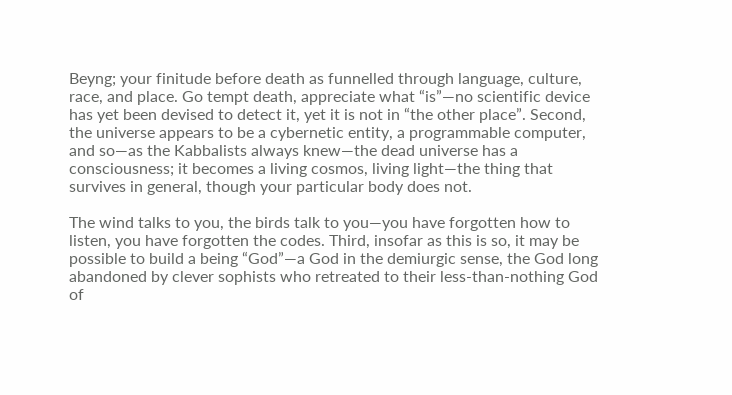Beyng; your finitude before death as funnelled through language, culture, race, and place. Go tempt death, appreciate what “is”—no scientific device has yet been devised to detect it, yet it is not in “the other place”. Second, the universe appears to be a cybernetic entity, a programmable computer, and so—as the Kabbalists always knew—the dead universe has a consciousness; it becomes a living cosmos, living light—the thing that survives in general, though your particular body does not.

The wind talks to you, the birds talk to you—you have forgotten how to listen, you have forgotten the codes. Third, insofar as this is so, it may be possible to build a being “God”—a God in the demiurgic sense, the God long abandoned by clever sophists who retreated to their less-than-nothing God of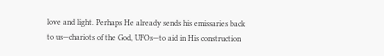love and light. Perhaps He already sends his emissaries back to us—chariots of the God, UFOs—to aid in His construction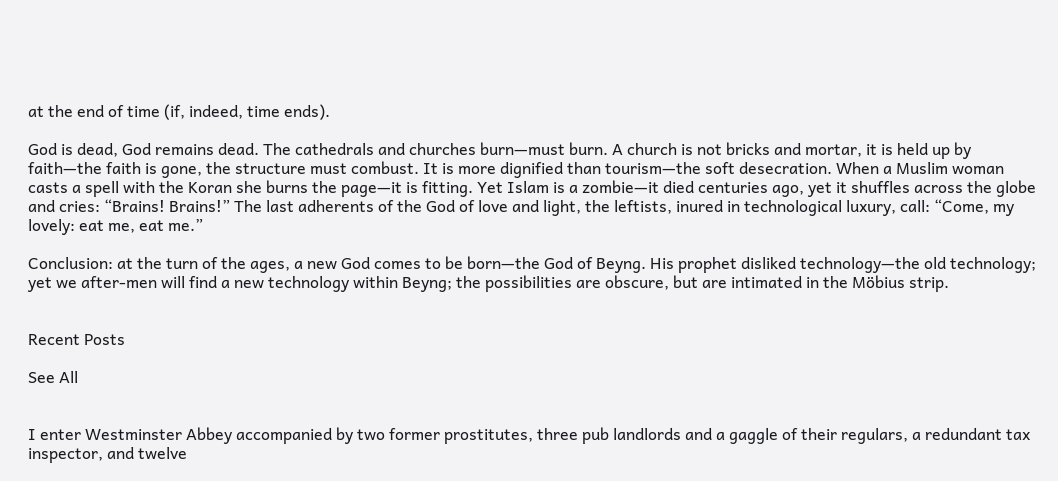at the end of time (if, indeed, time ends).

God is dead, God remains dead. The cathedrals and churches burn—must burn. A church is not bricks and mortar, it is held up by faith—the faith is gone, the structure must combust. It is more dignified than tourism—the soft desecration. When a Muslim woman casts a spell with the Koran she burns the page—it is fitting. Yet Islam is a zombie—it died centuries ago, yet it shuffles across the globe and cries: “Brains! Brains!” The last adherents of the God of love and light, the leftists, inured in technological luxury, call: “Come, my lovely: eat me, eat me.”

Conclusion: at the turn of the ages, a new God comes to be born—the God of Beyng. His prophet disliked technology—the old technology; yet we after-men will find a new technology within Beyng; the possibilities are obscure, but are intimated in the Möbius strip.


Recent Posts

See All


I enter Westminster Abbey accompanied by two former prostitutes, three pub landlords and a gaggle of their regulars, a redundant tax inspector, and twelve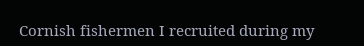Cornish fishermen I recruited during my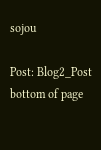sojou

Post: Blog2_Post
bottom of page